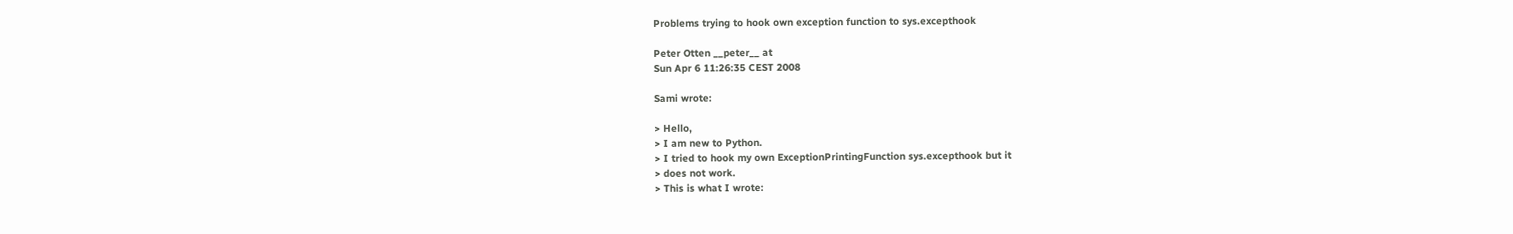Problems trying to hook own exception function to sys.excepthook

Peter Otten __peter__ at
Sun Apr 6 11:26:35 CEST 2008

Sami wrote:

> Hello,
> I am new to Python.
> I tried to hook my own ExceptionPrintingFunction sys.excepthook but it
> does not work.
> This is what I wrote: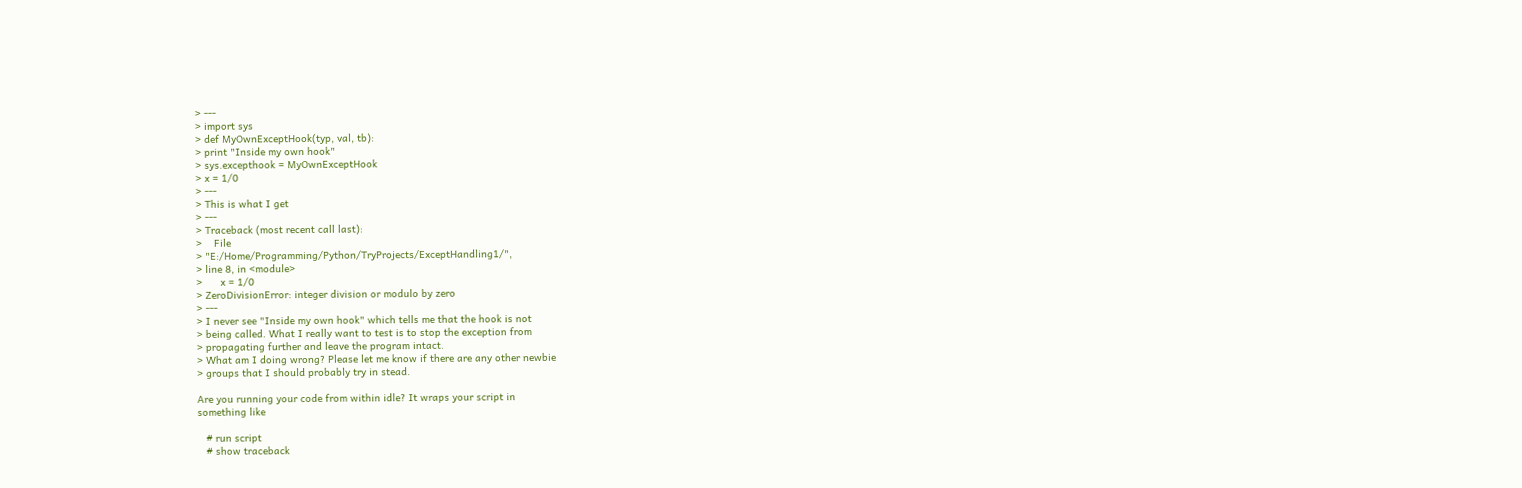> ---
> import sys
> def MyOwnExceptHook(typ, val, tb):
> print "Inside my own hook"
> sys.excepthook = MyOwnExceptHook
> x = 1/0
> ---
> This is what I get
> ---
> Traceback (most recent call last):
>    File
> "E:/Home/Programming/Python/TryProjects/ExceptHandling1/",
> line 8, in <module>
>      x = 1/0
> ZeroDivisionError: integer division or modulo by zero
> ---
> I never see "Inside my own hook" which tells me that the hook is not
> being called. What I really want to test is to stop the exception from
> propagating further and leave the program intact.
> What am I doing wrong? Please let me know if there are any other newbie
> groups that I should probably try in stead.

Are you running your code from within idle? It wraps your script in
something like

   # run script
   # show traceback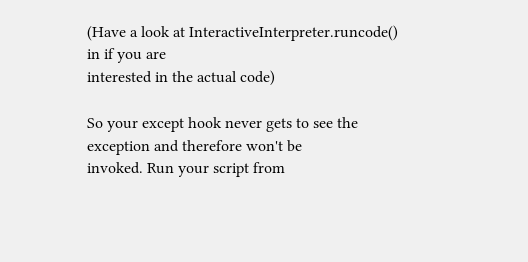(Have a look at InteractiveInterpreter.runcode() in if you are
interested in the actual code)

So your except hook never gets to see the exception and therefore won't be
invoked. Run your script from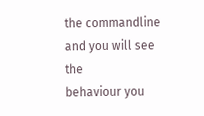the commandline and you will see the
behaviour you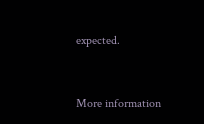expected.


More information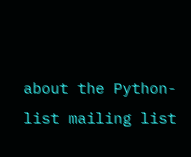about the Python-list mailing list